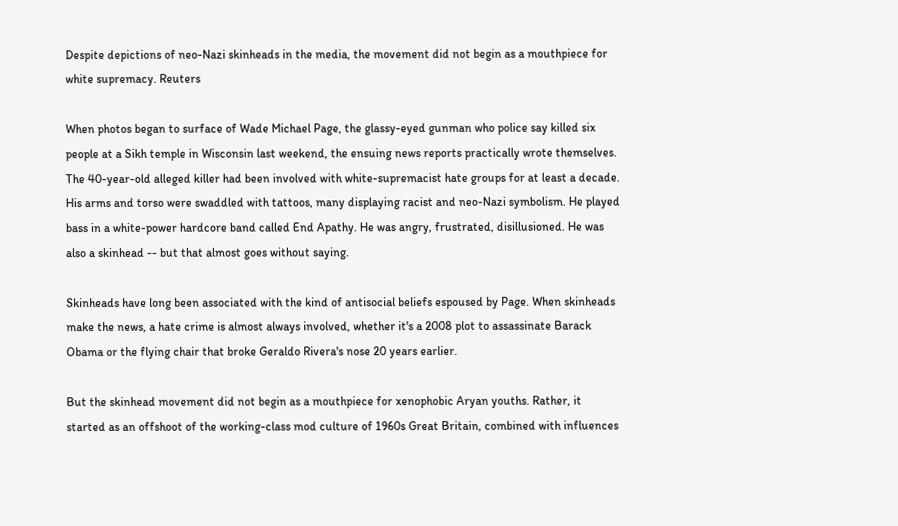Despite depictions of neo-Nazi skinheads in the media, the movement did not begin as a mouthpiece for white supremacy. Reuters

When photos began to surface of Wade Michael Page, the glassy-eyed gunman who police say killed six people at a Sikh temple in Wisconsin last weekend, the ensuing news reports practically wrote themselves. The 40-year-old alleged killer had been involved with white-supremacist hate groups for at least a decade. His arms and torso were swaddled with tattoos, many displaying racist and neo-Nazi symbolism. He played bass in a white-power hardcore band called End Apathy. He was angry, frustrated, disillusioned. He was also a skinhead -- but that almost goes without saying.

Skinheads have long been associated with the kind of antisocial beliefs espoused by Page. When skinheads make the news, a hate crime is almost always involved, whether it's a 2008 plot to assassinate Barack Obama or the flying chair that broke Geraldo Rivera's nose 20 years earlier.

But the skinhead movement did not begin as a mouthpiece for xenophobic Aryan youths. Rather, it started as an offshoot of the working-class mod culture of 1960s Great Britain, combined with influences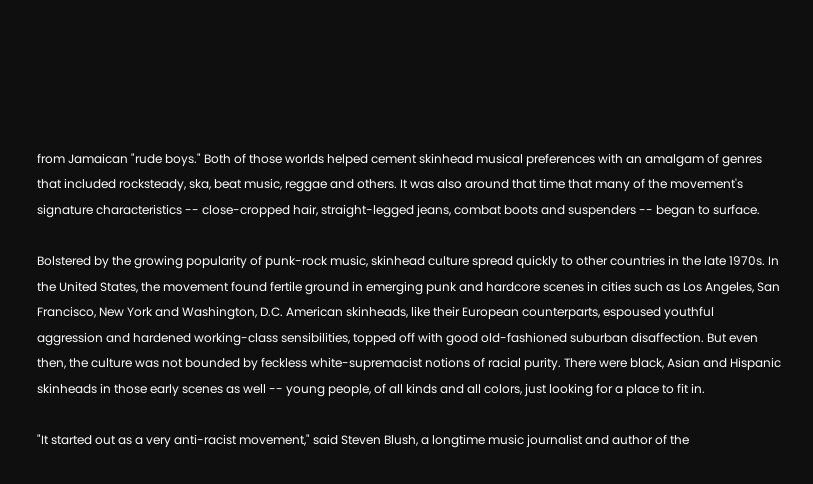from Jamaican "rude boys." Both of those worlds helped cement skinhead musical preferences with an amalgam of genres that included rocksteady, ska, beat music, reggae and others. It was also around that time that many of the movement's signature characteristics -- close-cropped hair, straight-legged jeans, combat boots and suspenders -- began to surface.

Bolstered by the growing popularity of punk-rock music, skinhead culture spread quickly to other countries in the late 1970s. In the United States, the movement found fertile ground in emerging punk and hardcore scenes in cities such as Los Angeles, San Francisco, New York and Washington, D.C. American skinheads, like their European counterparts, espoused youthful aggression and hardened working-class sensibilities, topped off with good old-fashioned suburban disaffection. But even then, the culture was not bounded by feckless white-supremacist notions of racial purity. There were black, Asian and Hispanic skinheads in those early scenes as well -- young people, of all kinds and all colors, just looking for a place to fit in.

"It started out as a very anti-racist movement," said Steven Blush, a longtime music journalist and author of the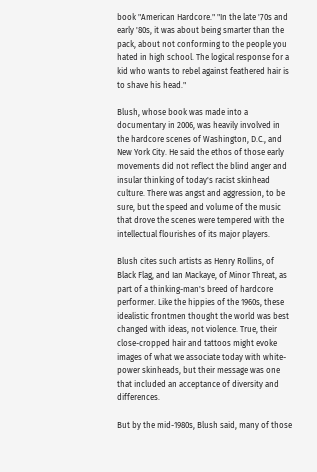book "American Hardcore." "In the late '70s and early '80s, it was about being smarter than the pack, about not conforming to the people you hated in high school. The logical response for a kid who wants to rebel against feathered hair is to shave his head."

Blush, whose book was made into a documentary in 2006, was heavily involved in the hardcore scenes of Washington, D.C., and New York City. He said the ethos of those early movements did not reflect the blind anger and insular thinking of today's racist skinhead culture. There was angst and aggression, to be sure, but the speed and volume of the music that drove the scenes were tempered with the intellectual flourishes of its major players.

Blush cites such artists as Henry Rollins, of Black Flag, and Ian Mackaye, of Minor Threat, as part of a thinking-man's breed of hardcore performer. Like the hippies of the 1960s, these idealistic frontmen thought the world was best changed with ideas, not violence. True, their close-cropped hair and tattoos might evoke images of what we associate today with white-power skinheads, but their message was one that included an acceptance of diversity and differences.

But by the mid-1980s, Blush said, many of those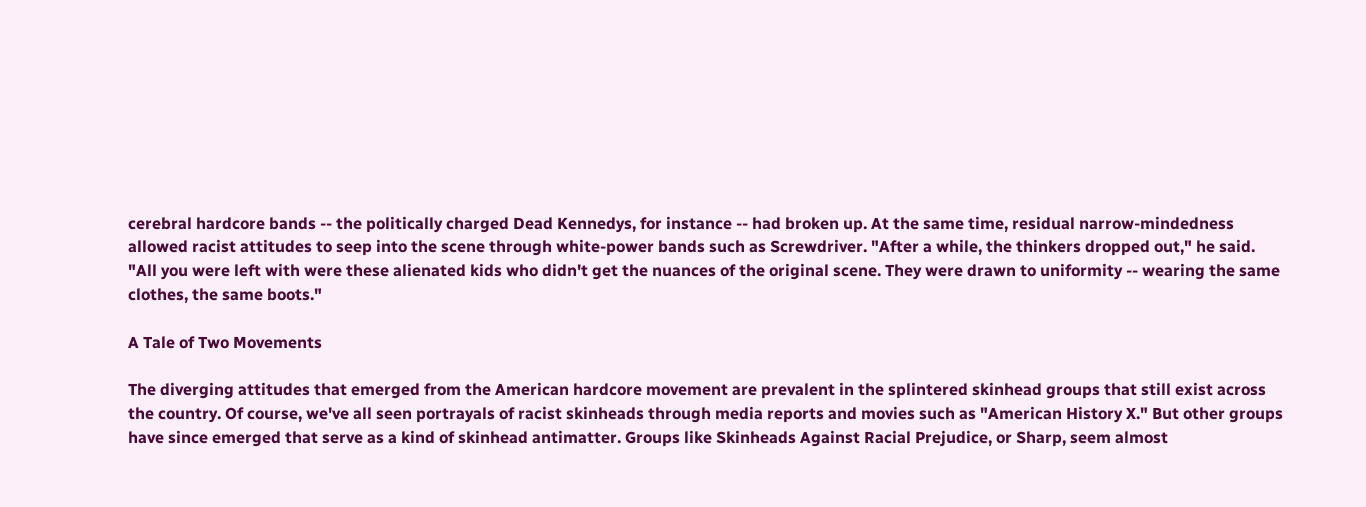cerebral hardcore bands -- the politically charged Dead Kennedys, for instance -- had broken up. At the same time, residual narrow-mindedness allowed racist attitudes to seep into the scene through white-power bands such as Screwdriver. "After a while, the thinkers dropped out," he said. "All you were left with were these alienated kids who didn't get the nuances of the original scene. They were drawn to uniformity -- wearing the same clothes, the same boots."

A Tale of Two Movements

The diverging attitudes that emerged from the American hardcore movement are prevalent in the splintered skinhead groups that still exist across the country. Of course, we've all seen portrayals of racist skinheads through media reports and movies such as "American History X." But other groups have since emerged that serve as a kind of skinhead antimatter. Groups like Skinheads Against Racial Prejudice, or Sharp, seem almost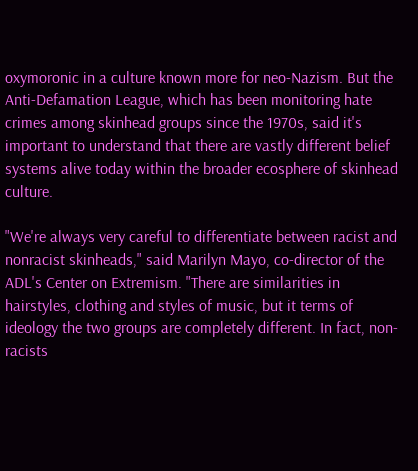oxymoronic in a culture known more for neo-Nazism. But the Anti-Defamation League, which has been monitoring hate crimes among skinhead groups since the 1970s, said it's important to understand that there are vastly different belief systems alive today within the broader ecosphere of skinhead culture.

"We're always very careful to differentiate between racist and nonracist skinheads," said Marilyn Mayo, co-director of the ADL's Center on Extremism. "There are similarities in hairstyles, clothing and styles of music, but it terms of ideology the two groups are completely different. In fact, non-racists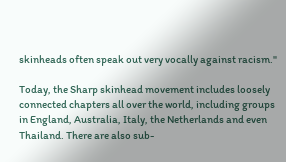skinheads often speak out very vocally against racism."

Today, the Sharp skinhead movement includes loosely connected chapters all over the world, including groups in England, Australia, Italy, the Netherlands and even Thailand. There are also sub-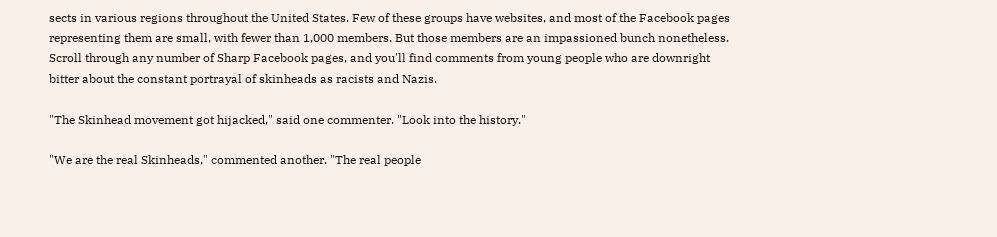sects in various regions throughout the United States. Few of these groups have websites, and most of the Facebook pages representing them are small, with fewer than 1,000 members. But those members are an impassioned bunch nonetheless. Scroll through any number of Sharp Facebook pages, and you'll find comments from young people who are downright bitter about the constant portrayal of skinheads as racists and Nazis.

"The Skinhead movement got hijacked," said one commenter. "Look into the history."

"We are the real Skinheads," commented another. "The real people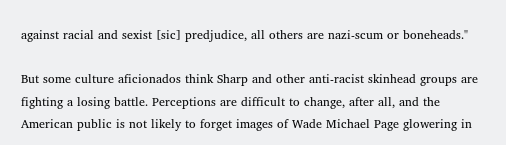against racial and sexist [sic] predjudice, all others are nazi-scum or boneheads."

But some culture aficionados think Sharp and other anti-racist skinhead groups are fighting a losing battle. Perceptions are difficult to change, after all, and the American public is not likely to forget images of Wade Michael Page glowering in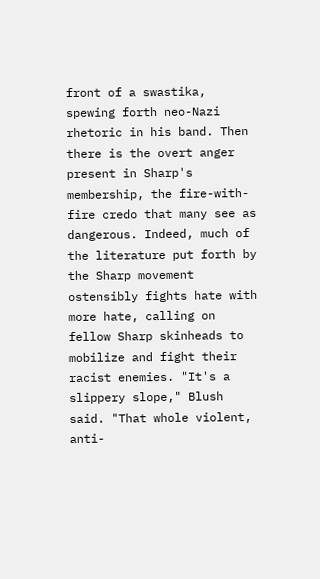front of a swastika, spewing forth neo-Nazi rhetoric in his band. Then there is the overt anger present in Sharp's membership, the fire-with-fire credo that many see as dangerous. Indeed, much of the literature put forth by the Sharp movement ostensibly fights hate with more hate, calling on fellow Sharp skinheads to mobilize and fight their racist enemies. "It's a slippery slope," Blush said. "That whole violent, anti-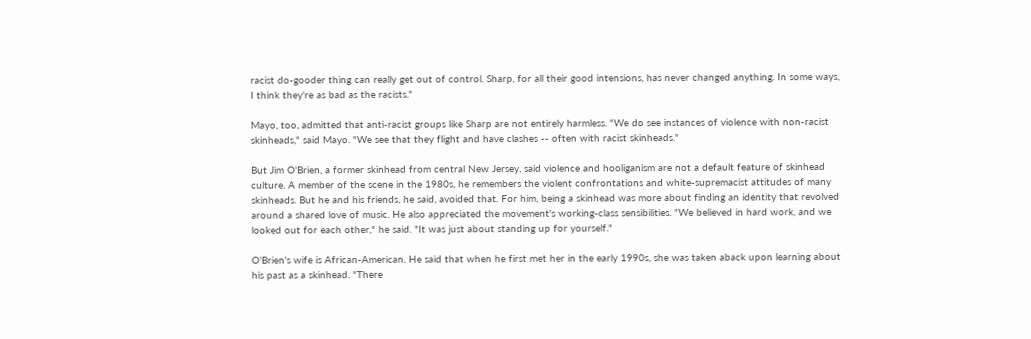racist do-gooder thing can really get out of control. Sharp, for all their good intensions, has never changed anything. In some ways, I think they're as bad as the racists."

Mayo, too, admitted that anti-racist groups like Sharp are not entirely harmless. "We do see instances of violence with non-racist skinheads," said Mayo. "We see that they flight and have clashes -- often with racist skinheads."

But Jim O'Brien, a former skinhead from central New Jersey, said violence and hooliganism are not a default feature of skinhead culture. A member of the scene in the 1980s, he remembers the violent confrontations and white-supremacist attitudes of many skinheads. But he and his friends, he said, avoided that. For him, being a skinhead was more about finding an identity that revolved around a shared love of music. He also appreciated the movement's working-class sensibilities. "We believed in hard work, and we looked out for each other," he said. "It was just about standing up for yourself."

O'Brien's wife is African-American. He said that when he first met her in the early 1990s, she was taken aback upon learning about his past as a skinhead. "There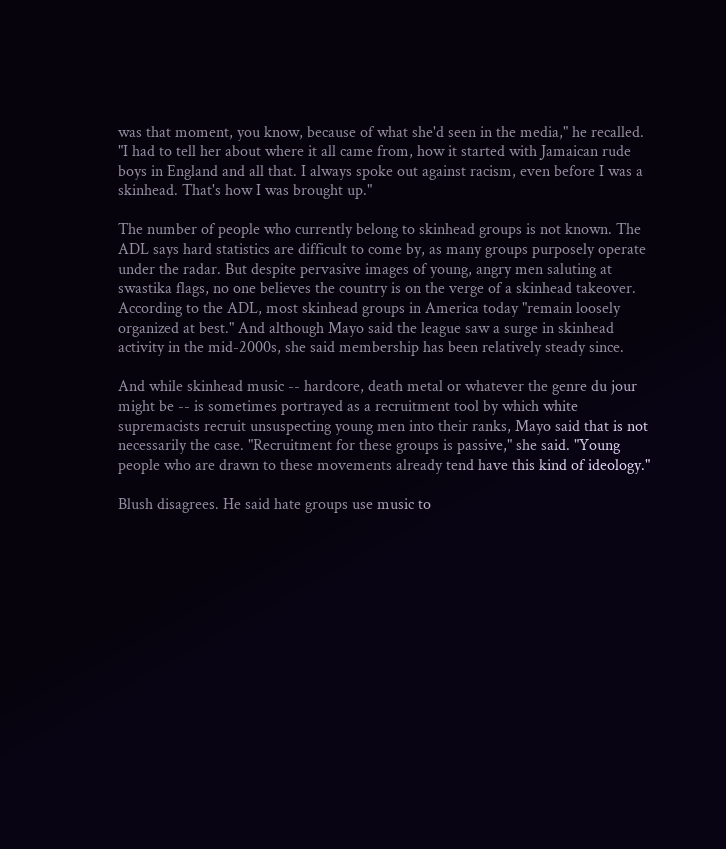was that moment, you know, because of what she'd seen in the media," he recalled. "I had to tell her about where it all came from, how it started with Jamaican rude boys in England and all that. I always spoke out against racism, even before I was a skinhead. That's how I was brought up."

The number of people who currently belong to skinhead groups is not known. The ADL says hard statistics are difficult to come by, as many groups purposely operate under the radar. But despite pervasive images of young, angry men saluting at swastika flags, no one believes the country is on the verge of a skinhead takeover. According to the ADL, most skinhead groups in America today "remain loosely organized at best." And although Mayo said the league saw a surge in skinhead activity in the mid-2000s, she said membership has been relatively steady since.

And while skinhead music -- hardcore, death metal or whatever the genre du jour might be -- is sometimes portrayed as a recruitment tool by which white supremacists recruit unsuspecting young men into their ranks, Mayo said that is not necessarily the case. "Recruitment for these groups is passive," she said. "Young people who are drawn to these movements already tend have this kind of ideology."

Blush disagrees. He said hate groups use music to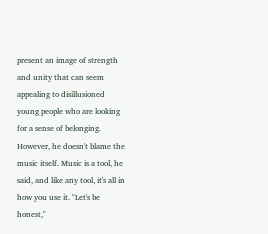present an image of strength and unity that can seem appealing to disillusioned young people who are looking for a sense of belonging. However, he doesn't blame the music itself. Music is a tool, he said, and like any tool, it's all in how you use it. "Let's be honest,"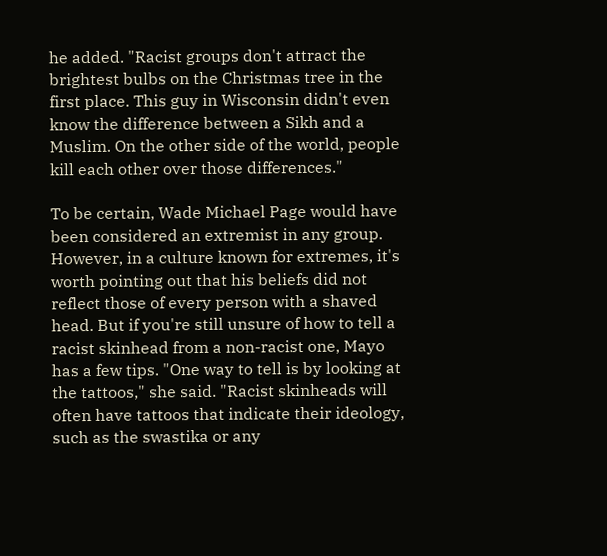he added. "Racist groups don't attract the brightest bulbs on the Christmas tree in the first place. This guy in Wisconsin didn't even know the difference between a Sikh and a Muslim. On the other side of the world, people kill each other over those differences."

To be certain, Wade Michael Page would have been considered an extremist in any group. However, in a culture known for extremes, it's worth pointing out that his beliefs did not reflect those of every person with a shaved head. But if you're still unsure of how to tell a racist skinhead from a non-racist one, Mayo has a few tips. "One way to tell is by looking at the tattoos," she said. "Racist skinheads will often have tattoos that indicate their ideology, such as the swastika or any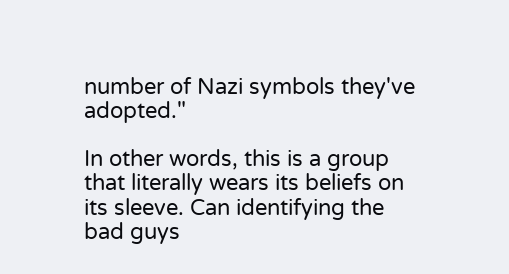number of Nazi symbols they've adopted."

In other words, this is a group that literally wears its beliefs on its sleeve. Can identifying the bad guys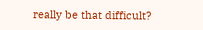really be that difficult?